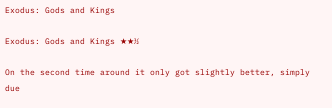Exodus: Gods and Kings

Exodus: Gods and Kings ★★½

On the second time around it only got slightly better, simply due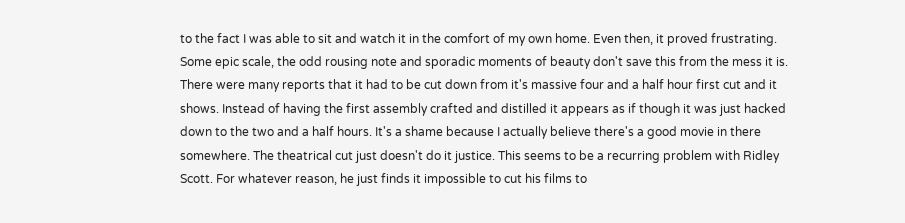to the fact I was able to sit and watch it in the comfort of my own home. Even then, it proved frustrating. Some epic scale, the odd rousing note and sporadic moments of beauty don't save this from the mess it is. There were many reports that it had to be cut down from it's massive four and a half hour first cut and it shows. Instead of having the first assembly crafted and distilled it appears as if though it was just hacked down to the two and a half hours. It's a shame because I actually believe there's a good movie in there somewhere. The theatrical cut just doesn't do it justice. This seems to be a recurring problem with Ridley Scott. For whatever reason, he just finds it impossible to cut his films to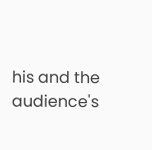his and the audience's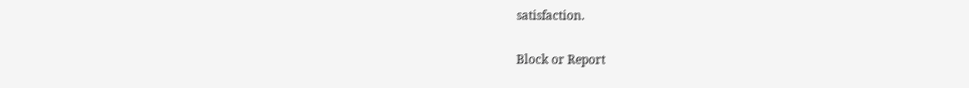satisfaction.

Block or Report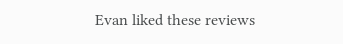Evan liked these reviews